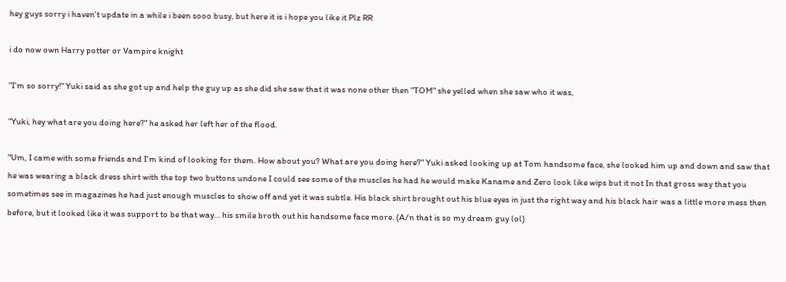hey guys sorry i haven't update in a while i been sooo busy, but here it is i hope you like it Plz RR

i do now own Harry potter or Vampire knight

"I'm so sorry!" Yuki said as she got up and help the guy up as she did she saw that it was none other then "TOM" she yelled when she saw who it was,

"Yuki, hey what are you doing here?" he asked her left her of the flood.

"Um, I came with some friends and I'm kind of looking for them. How about you? What are you doing here?" Yuki asked looking up at Tom handsome face, she looked him up and down and saw that he was wearing a black dress shirt with the top two buttons undone I could see some of the muscles he had he would make Kaname and Zero look like wips but it not In that gross way that you sometimes see in magazines he had just enough muscles to show off and yet it was subtle. His black shirt brought out his blue eyes in just the right way and his black hair was a little more mess then before, but it looked like it was support to be that way… his smile broth out his handsome face more. (A/n that is so my dream guy lol)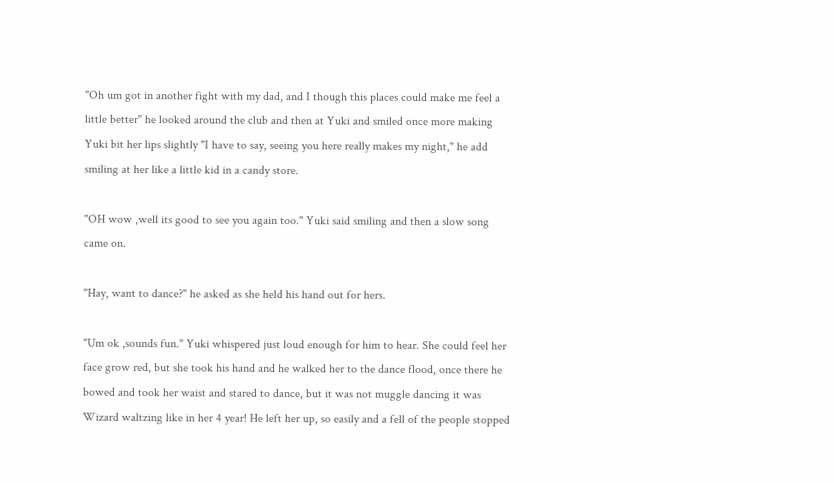"Oh um got in another fight with my dad, and I though this places could make me feel a little better" he looked around the club and then at Yuki and smiled once more making Yuki bit her lips slightly "I have to say, seeing you here really makes my night," he add smiling at her like a little kid in a candy store.

"OH wow ,well its good to see you again too." Yuki said smiling and then a slow song came on.

"Hay, want to dance?" he asked as she held his hand out for hers.

"Um ok ,sounds fun." Yuki whispered just loud enough for him to hear. She could feel her face grow red, but she took his hand and he walked her to the dance flood, once there he bowed and took her waist and stared to dance, but it was not muggle dancing it was Wizard waltzing like in her 4 year! He left her up, so easily and a fell of the people stopped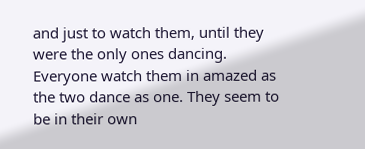and just to watch them, until they were the only ones dancing. Everyone watch them in amazed as the two dance as one. They seem to be in their own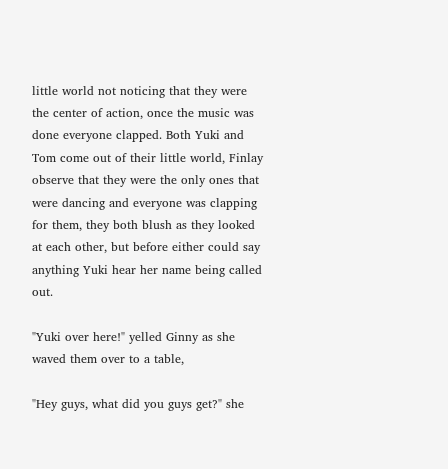little world not noticing that they were the center of action, once the music was done everyone clapped. Both Yuki and Tom come out of their little world, Finlay observe that they were the only ones that were dancing and everyone was clapping for them, they both blush as they looked at each other, but before either could say anything Yuki hear her name being called out.

"Yuki over here!" yelled Ginny as she waved them over to a table,

"Hey guys, what did you guys get?" she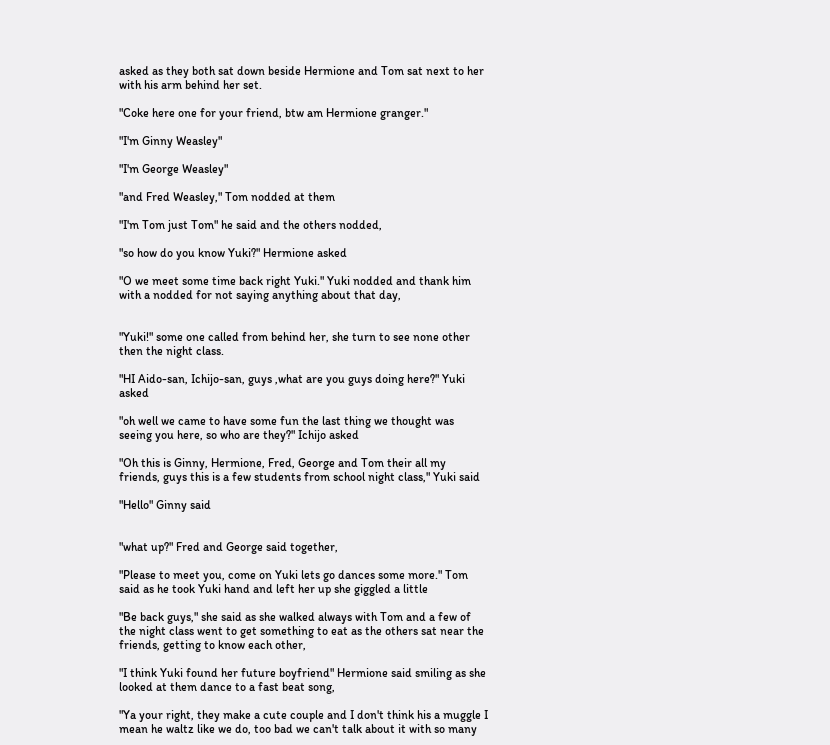asked as they both sat down beside Hermione and Tom sat next to her with his arm behind her set.

"Coke here one for your friend, btw am Hermione granger."

"I'm Ginny Weasley"

"I'm George Weasley"

"and Fred Weasley," Tom nodded at them

"I'm Tom just Tom" he said and the others nodded,

"so how do you know Yuki?" Hermione asked

"O we meet some time back right Yuki." Yuki nodded and thank him with a nodded for not saying anything about that day,


"Yuki!" some one called from behind her, she turn to see none other then the night class.

"HI Aido-san, Ichijo-san, guys ,what are you guys doing here?" Yuki asked

"oh well we came to have some fun the last thing we thought was seeing you here, so who are they?" Ichijo asked

"Oh this is Ginny, Hermione, Fred, George and Tom their all my friends, guys this is a few students from school night class," Yuki said

"Hello" Ginny said


"what up?" Fred and George said together,

"Please to meet you, come on Yuki lets go dances some more." Tom said as he took Yuki hand and left her up she giggled a little

"Be back guys," she said as she walked always with Tom and a few of the night class went to get something to eat as the others sat near the friends, getting to know each other,

"I think Yuki found her future boyfriend" Hermione said smiling as she looked at them dance to a fast beat song,

"Ya your right, they make a cute couple and I don't think his a muggle I mean he waltz like we do, too bad we can't talk about it with so many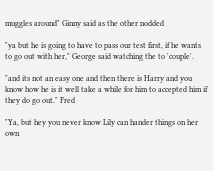muggles around" Ginny said as the other nodded

"ya but he is going to have to pass our test first, if he wants to go out with her," George said watching the to 'couple'.

"and its not an easy one and then there is Harry and you know how he is it well take a while for him to accepted him if they do go out." Fred

"Ya, but hey you never know Lily can hander things on her own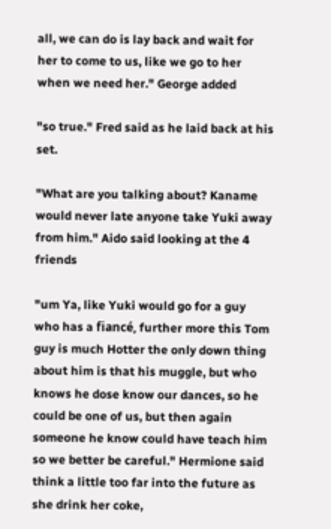all, we can do is lay back and wait for her to come to us, like we go to her when we need her." George added

"so true." Fred said as he laid back at his set.

"What are you talking about? Kaname would never late anyone take Yuki away from him." Aido said looking at the 4 friends

"um Ya, like Yuki would go for a guy who has a fiancé, further more this Tom guy is much Hotter the only down thing about him is that his muggle, but who knows he dose know our dances, so he could be one of us, but then again someone he know could have teach him so we better be careful." Hermione said think a little too far into the future as she drink her coke,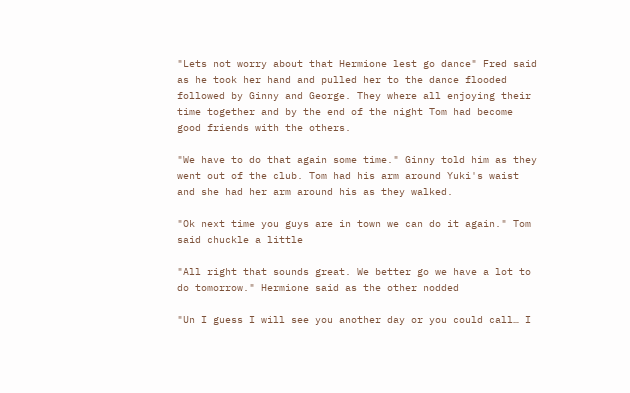"Lets not worry about that Hermione lest go dance" Fred said as he took her hand and pulled her to the dance flooded followed by Ginny and George. They where all enjoying their time together and by the end of the night Tom had become good friends with the others.

"We have to do that again some time." Ginny told him as they went out of the club. Tom had his arm around Yuki's waist and she had her arm around his as they walked.

"Ok next time you guys are in town we can do it again." Tom said chuckle a little

"All right that sounds great. We better go we have a lot to do tomorrow." Hermione said as the other nodded

"Un I guess I will see you another day or you could call… I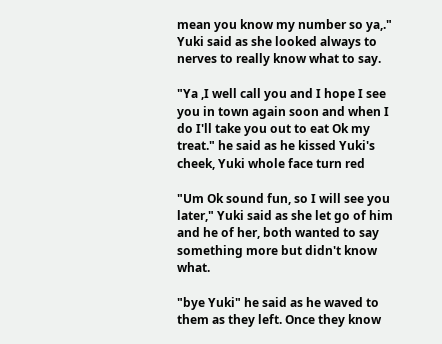mean you know my number so ya,." Yuki said as she looked always to nerves to really know what to say.

"Ya ,I well call you and I hope I see you in town again soon and when I do I'll take you out to eat Ok my treat." he said as he kissed Yuki's cheek, Yuki whole face turn red

"Um Ok sound fun, so I will see you later," Yuki said as she let go of him and he of her, both wanted to say something more but didn't know what.

"bye Yuki" he said as he waved to them as they left. Once they know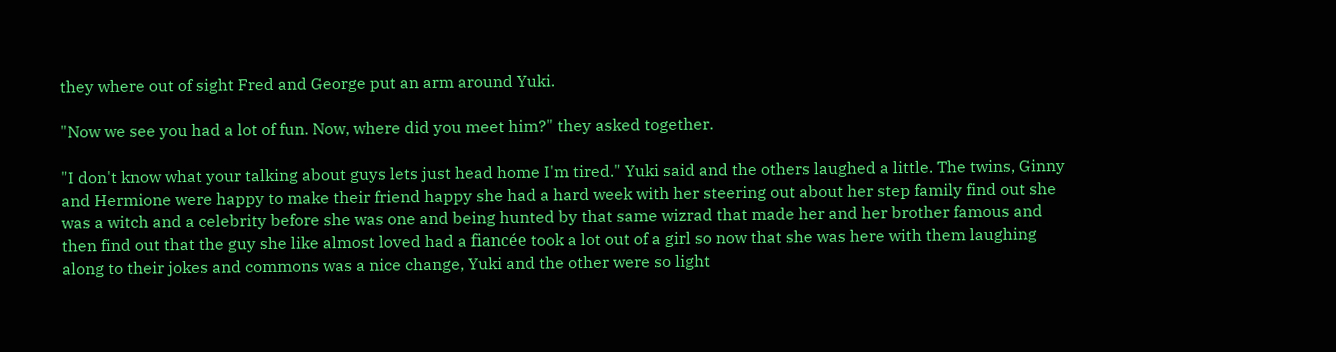they where out of sight Fred and George put an arm around Yuki.

"Now we see you had a lot of fun. Now, where did you meet him?" they asked together.

"I don't know what your talking about guys lets just head home I'm tired." Yuki said and the others laughed a little. The twins, Ginny and Hermione were happy to make their friend happy she had a hard week with her steering out about her step family find out she was a witch and a celebrity before she was one and being hunted by that same wizrad that made her and her brother famous and then find out that the guy she like almost loved had a fiancée took a lot out of a girl so now that she was here with them laughing along to their jokes and commons was a nice change, Yuki and the other were so light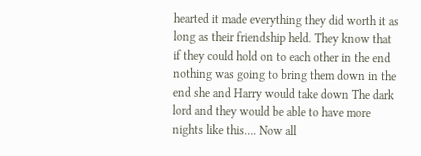hearted it made everything they did worth it as long as their friendship held. They know that if they could hold on to each other in the end nothing was going to bring them down in the end she and Harry would take down The dark lord and they would be able to have more nights like this…. Now all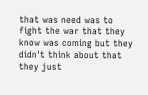that was need was to fight the war that they know was coming but they didn't think about that they just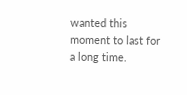wanted this moment to last for a long time.